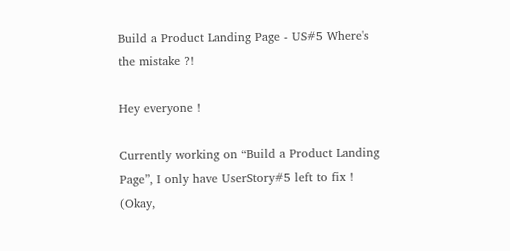Build a Product Landing Page - US#5 Where's the mistake ?!

Hey everyone !

Currently working on “Build a Product Landing Page”, I only have UserStory#5 left to fix ! (Okay,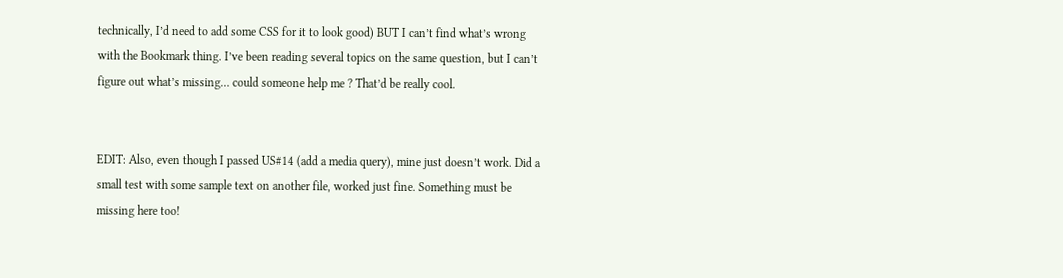technically, I’d need to add some CSS for it to look good) BUT I can’t find what’s wrong with the Bookmark thing. I’ve been reading several topics on the same question, but I can’t figure out what’s missing… could someone help me ? That’d be really cool.


EDIT: Also, even though I passed US#14 (add a media query), mine just doesn’t work. Did a small test with some sample text on another file, worked just fine. Something must be missing here too!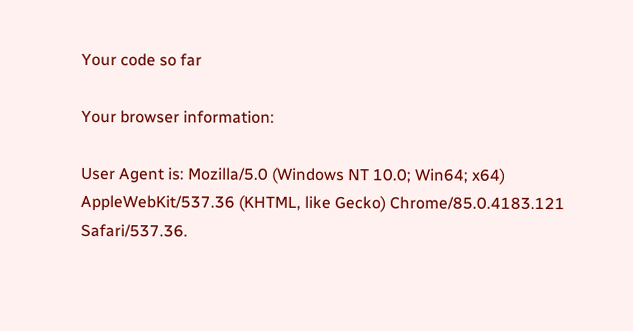Your code so far

Your browser information:

User Agent is: Mozilla/5.0 (Windows NT 10.0; Win64; x64) AppleWebKit/537.36 (KHTML, like Gecko) Chrome/85.0.4183.121 Safari/537.36.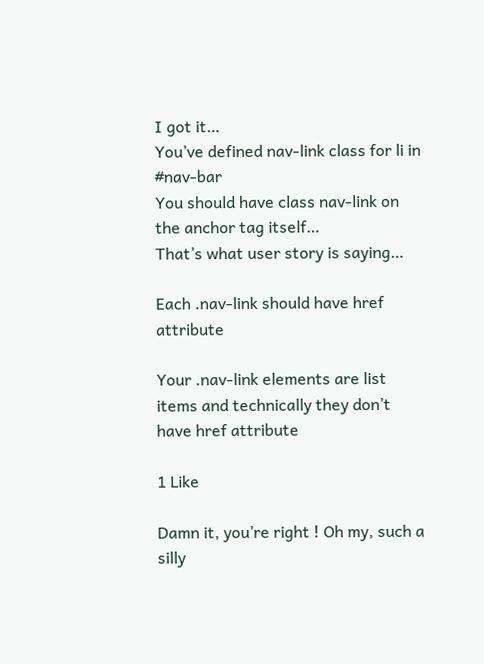I got it…
You’ve defined nav-link class for li in #nav-bar
You should have class nav-link on the anchor tag itself…
That’s what user story is saying…

Each .nav-link should have href attribute

Your .nav-link elements are list items and technically they don’t have href attribute

1 Like

Damn it, you’re right ! Oh my, such a silly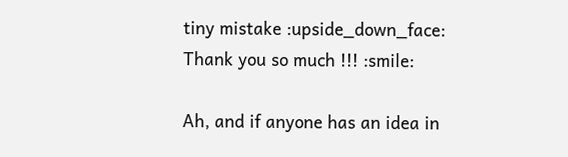tiny mistake :upside_down_face:
Thank you so much !!! :smile:

Ah, and if anyone has an idea in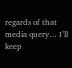regards of that media query… I’ll keep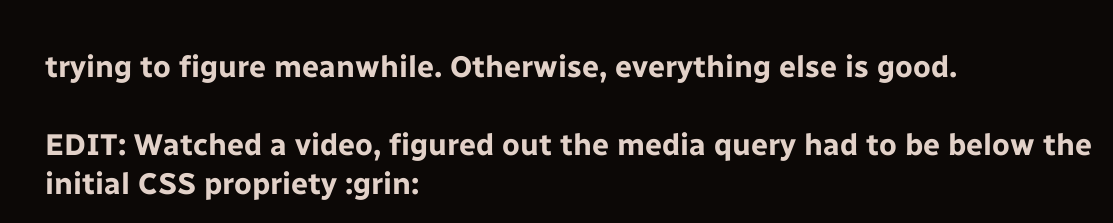trying to figure meanwhile. Otherwise, everything else is good.

EDIT: Watched a video, figured out the media query had to be below the initial CSS propriety :grin: